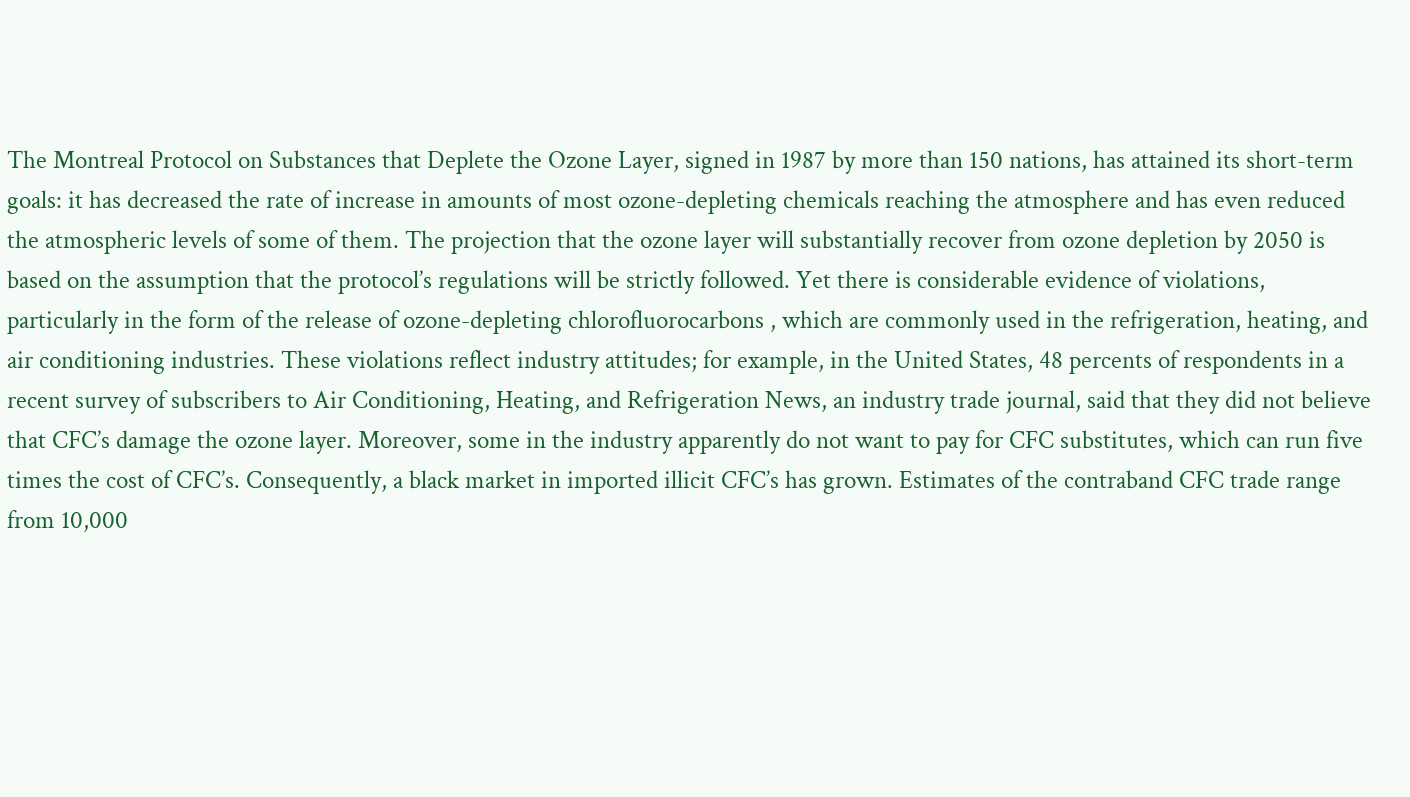The Montreal Protocol on Substances that Deplete the Ozone Layer, signed in 1987 by more than 150 nations, has attained its short-term goals: it has decreased the rate of increase in amounts of most ozone-depleting chemicals reaching the atmosphere and has even reduced the atmospheric levels of some of them. The projection that the ozone layer will substantially recover from ozone depletion by 2050 is based on the assumption that the protocol’s regulations will be strictly followed. Yet there is considerable evidence of violations, particularly in the form of the release of ozone-depleting chlorofluorocarbons , which are commonly used in the refrigeration, heating, and air conditioning industries. These violations reflect industry attitudes; for example, in the United States, 48 percents of respondents in a recent survey of subscribers to Air Conditioning, Heating, and Refrigeration News, an industry trade journal, said that they did not believe that CFC’s damage the ozone layer. Moreover, some in the industry apparently do not want to pay for CFC substitutes, which can run five times the cost of CFC’s. Consequently, a black market in imported illicit CFC’s has grown. Estimates of the contraband CFC trade range from 10,000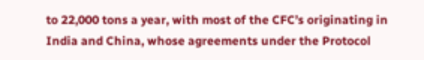to 22,000 tons a year, with most of the CFC’s originating in India and China, whose agreements under the Protocol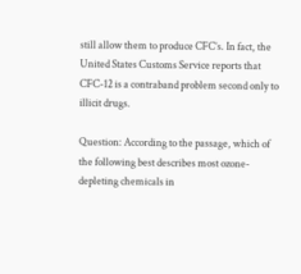still allow them to produce CFC’s. In fact, the United States Customs Service reports that CFC-12 is a contraband problem second only to illicit drugs.

Question: According to the passage, which of the following best describes most ozone-depleting chemicals in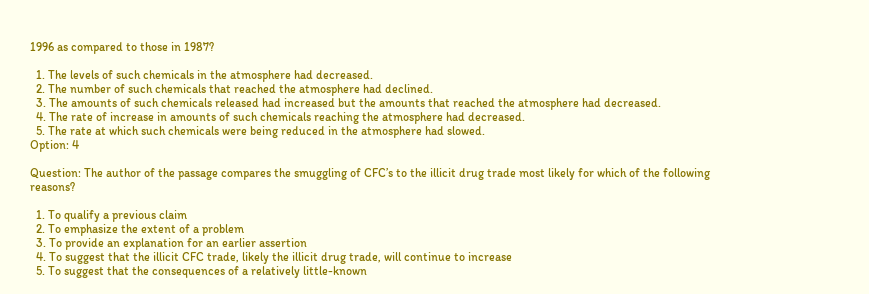1996 as compared to those in 1987?

  1. The levels of such chemicals in the atmosphere had decreased.
  2. The number of such chemicals that reached the atmosphere had declined.
  3. The amounts of such chemicals released had increased but the amounts that reached the atmosphere had decreased.
  4. The rate of increase in amounts of such chemicals reaching the atmosphere had decreased.
  5. The rate at which such chemicals were being reduced in the atmosphere had slowed.
Option: 4

Question: The author of the passage compares the smuggling of CFC’s to the illicit drug trade most likely for which of the following reasons?

  1. To qualify a previous claim
  2. To emphasize the extent of a problem
  3. To provide an explanation for an earlier assertion
  4. To suggest that the illicit CFC trade, likely the illicit drug trade, will continue to increase
  5. To suggest that the consequences of a relatively little-known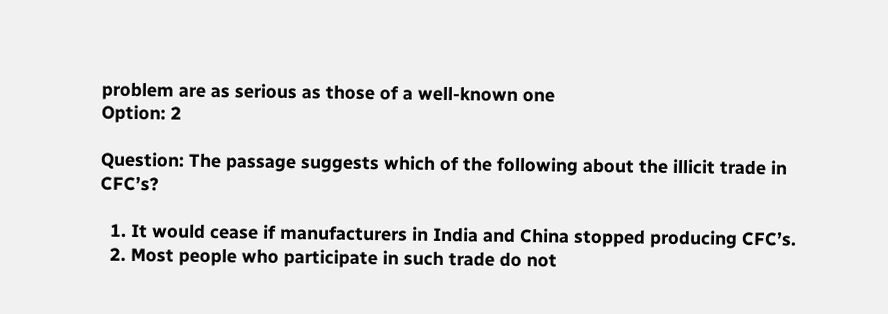problem are as serious as those of a well-known one
Option: 2

Question: The passage suggests which of the following about the illicit trade in CFC’s?

  1. It would cease if manufacturers in India and China stopped producing CFC’s.
  2. Most people who participate in such trade do not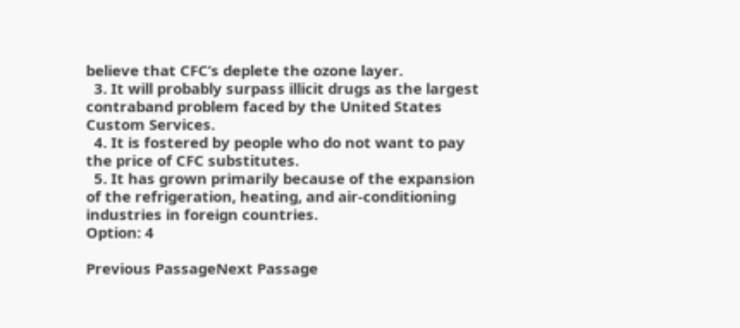believe that CFC’s deplete the ozone layer.
  3. It will probably surpass illicit drugs as the largest contraband problem faced by the United States Custom Services.
  4. It is fostered by people who do not want to pay the price of CFC substitutes.
  5. It has grown primarily because of the expansion of the refrigeration, heating, and air-conditioning industries in foreign countries.
Option: 4

Previous PassageNext Passage